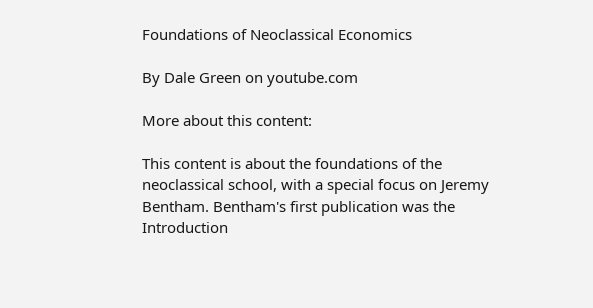Foundations of Neoclassical Economics

By Dale Green on youtube.com

More about this content:

This content is about the foundations of the neoclassical school, with a special focus on Jeremy Bentham. Bentham's first publication was the Introduction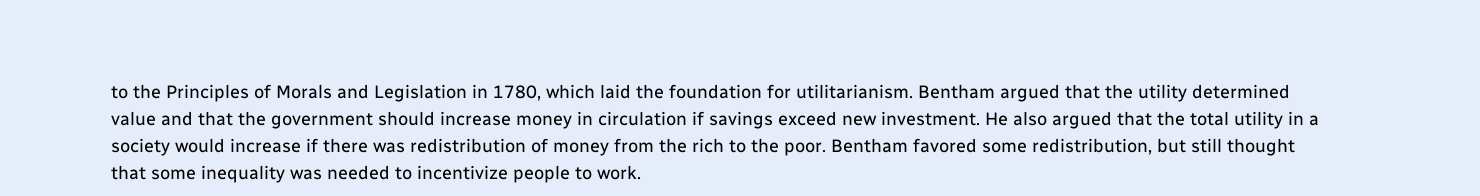to the Principles of Morals and Legislation in 1780, which laid the foundation for utilitarianism. Bentham argued that the utility determined value and that the government should increase money in circulation if savings exceed new investment. He also argued that the total utility in a society would increase if there was redistribution of money from the rich to the poor. Bentham favored some redistribution, but still thought that some inequality was needed to incentivize people to work.